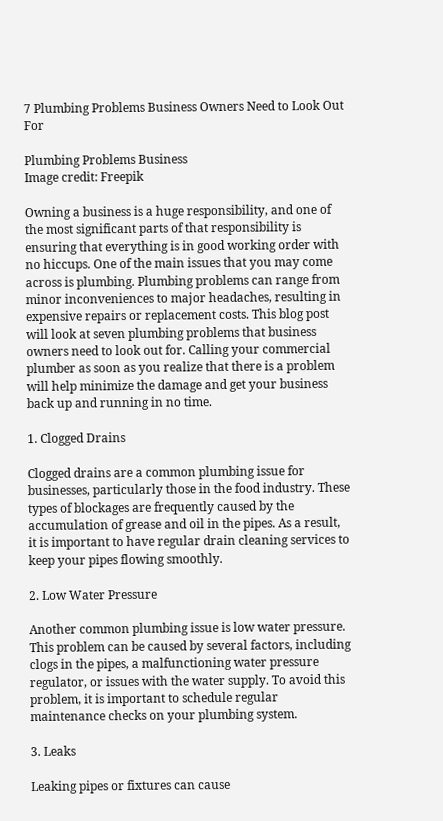7 Plumbing Problems Business Owners Need to Look Out For

Plumbing Problems Business
Image credit: Freepik

Owning a business is a huge responsibility, and one of the most significant parts of that responsibility is ensuring that everything is in good working order with no hiccups. One of the main issues that you may come across is plumbing. Plumbing problems can range from minor inconveniences to major headaches, resulting in expensive repairs or replacement costs. This blog post will look at seven plumbing problems that business owners need to look out for. Calling your commercial plumber as soon as you realize that there is a problem will help minimize the damage and get your business back up and running in no time.

1. Clogged Drains

Clogged drains are a common plumbing issue for businesses, particularly those in the food industry. These types of blockages are frequently caused by the accumulation of grease and oil in the pipes. As a result, it is important to have regular drain cleaning services to keep your pipes flowing smoothly.

2. Low Water Pressure

Another common plumbing issue is low water pressure. This problem can be caused by several factors, including clogs in the pipes, a malfunctioning water pressure regulator, or issues with the water supply. To avoid this problem, it is important to schedule regular maintenance checks on your plumbing system.

3. Leaks

Leaking pipes or fixtures can cause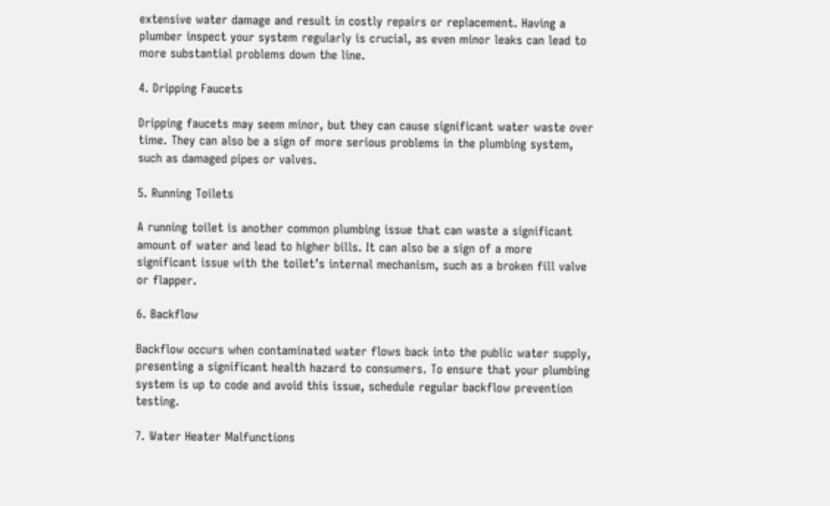extensive water damage and result in costly repairs or replacement. Having a plumber inspect your system regularly is crucial, as even minor leaks can lead to more substantial problems down the line.

4. Dripping Faucets

Dripping faucets may seem minor, but they can cause significant water waste over time. They can also be a sign of more serious problems in the plumbing system, such as damaged pipes or valves.

5. Running Toilets

A running toilet is another common plumbing issue that can waste a significant amount of water and lead to higher bills. It can also be a sign of a more significant issue with the toilet’s internal mechanism, such as a broken fill valve or flapper.

6. Backflow

Backflow occurs when contaminated water flows back into the public water supply, presenting a significant health hazard to consumers. To ensure that your plumbing system is up to code and avoid this issue, schedule regular backflow prevention testing.

7. Water Heater Malfunctions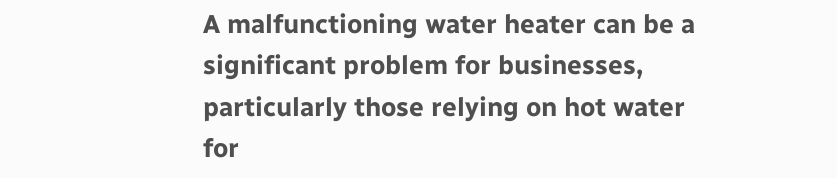A malfunctioning water heater can be a significant problem for businesses, particularly those relying on hot water for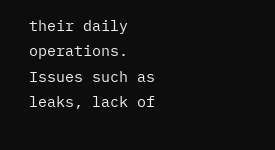their daily operations. Issues such as leaks, lack of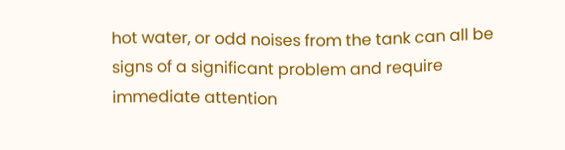hot water, or odd noises from the tank can all be signs of a significant problem and require immediate attention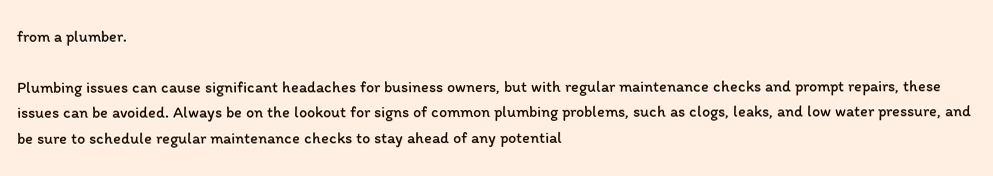from a plumber.

Plumbing issues can cause significant headaches for business owners, but with regular maintenance checks and prompt repairs, these issues can be avoided. Always be on the lookout for signs of common plumbing problems, such as clogs, leaks, and low water pressure, and be sure to schedule regular maintenance checks to stay ahead of any potential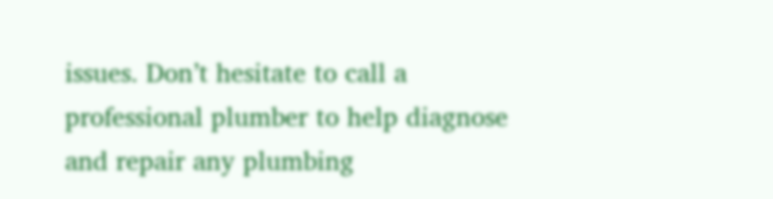issues. Don’t hesitate to call a professional plumber to help diagnose and repair any plumbing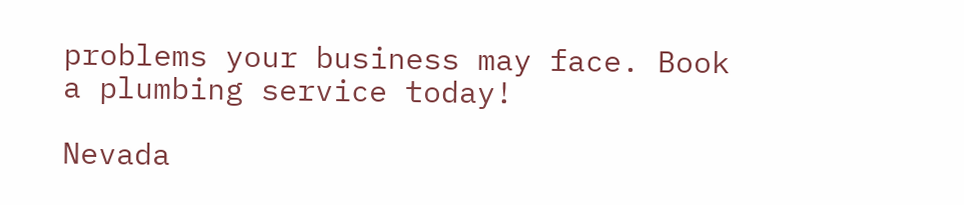problems your business may face. Book a plumbing service today!

Nevada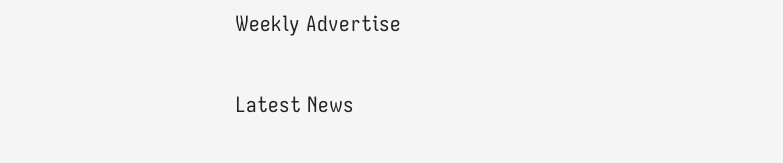Weekly Advertise


Latest News